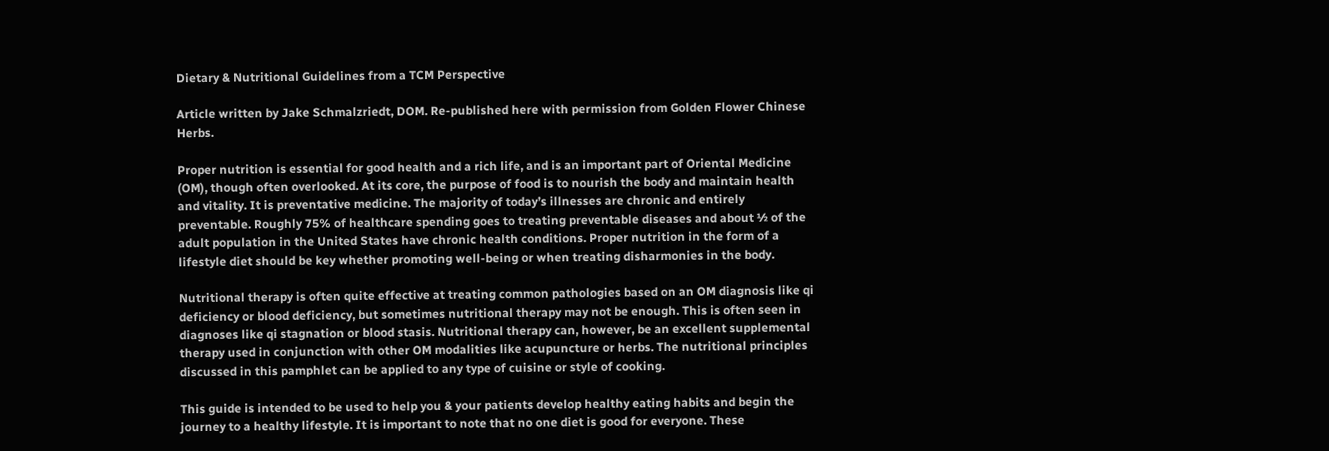Dietary & Nutritional Guidelines from a TCM Perspective

Article written by Jake Schmalzriedt, DOM. Re-published here with permission from Golden Flower Chinese Herbs.

Proper nutrition is essential for good health and a rich life, and is an important part of Oriental Medicine (OM), though often overlooked. At its core, the purpose of food is to nourish the body and maintain health and vitality. It is preventative medicine. The majority of today’s illnesses are chronic and entirely preventable. Roughly 75% of healthcare spending goes to treating preventable diseases and about ½ of the adult population in the United States have chronic health conditions. Proper nutrition in the form of a lifestyle diet should be key whether promoting well-being or when treating disharmonies in the body.

Nutritional therapy is often quite effective at treating common pathologies based on an OM diagnosis like qi deficiency or blood deficiency, but sometimes nutritional therapy may not be enough. This is often seen in diagnoses like qi stagnation or blood stasis. Nutritional therapy can, however, be an excellent supplemental therapy used in conjunction with other OM modalities like acupuncture or herbs. The nutritional principles discussed in this pamphlet can be applied to any type of cuisine or style of cooking.

This guide is intended to be used to help you & your patients develop healthy eating habits and begin the journey to a healthy lifestyle. It is important to note that no one diet is good for everyone. These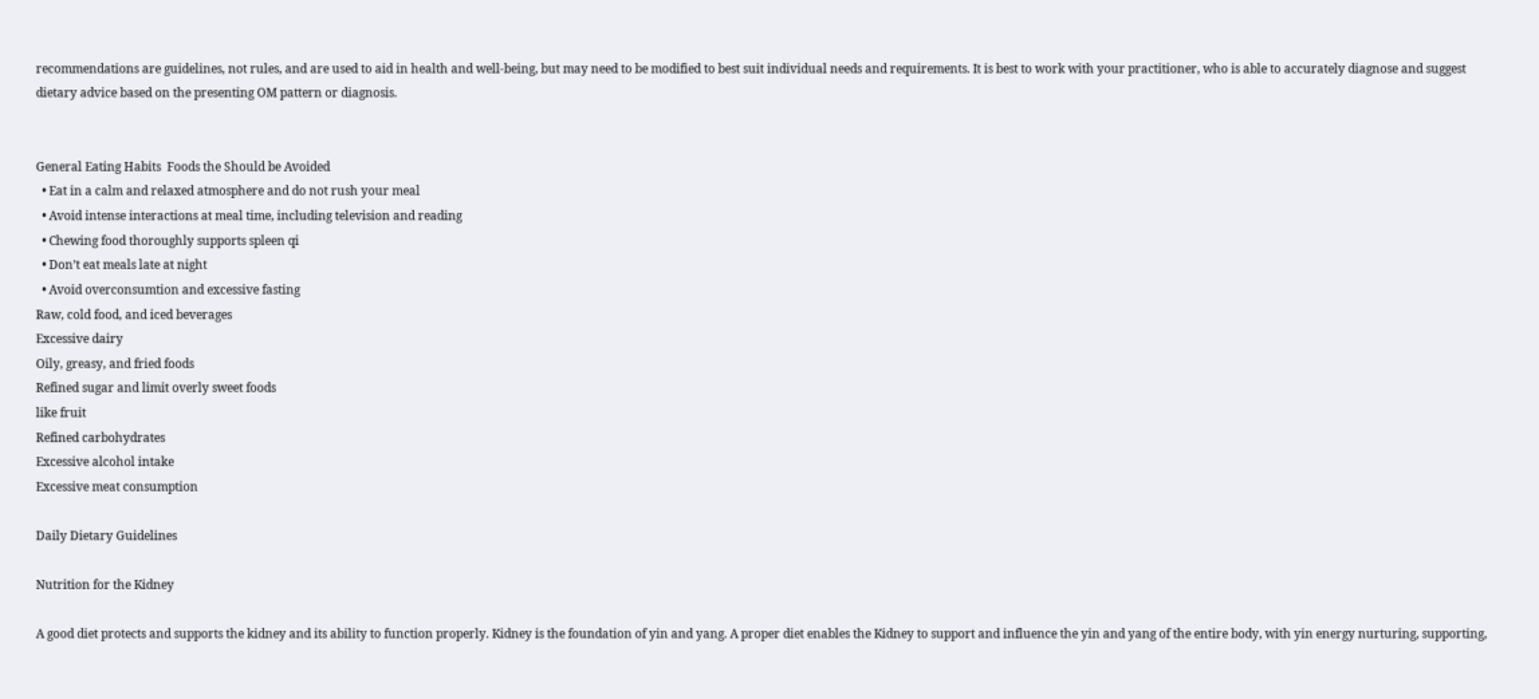recommendations are guidelines, not rules, and are used to aid in health and well-being, but may need to be modified to best suit individual needs and requirements. It is best to work with your practitioner, who is able to accurately diagnose and suggest dietary advice based on the presenting OM pattern or diagnosis.


General Eating Habits  Foods the Should be Avoided
  • Eat in a calm and relaxed atmosphere and do not rush your meal
  • Avoid intense interactions at meal time, including television and reading
  • Chewing food thoroughly supports spleen qi
  • Don’t eat meals late at night
  • Avoid overconsumtion and excessive fasting
Raw, cold food, and iced beverages
Excessive dairy
Oily, greasy, and fried foods
Refined sugar and limit overly sweet foods
like fruit
Refined carbohydrates
Excessive alcohol intake
Excessive meat consumption

Daily Dietary Guidelines

Nutrition for the Kidney

A good diet protects and supports the kidney and its ability to function properly. Kidney is the foundation of yin and yang. A proper diet enables the Kidney to support and influence the yin and yang of the entire body, with yin energy nurturing, supporting,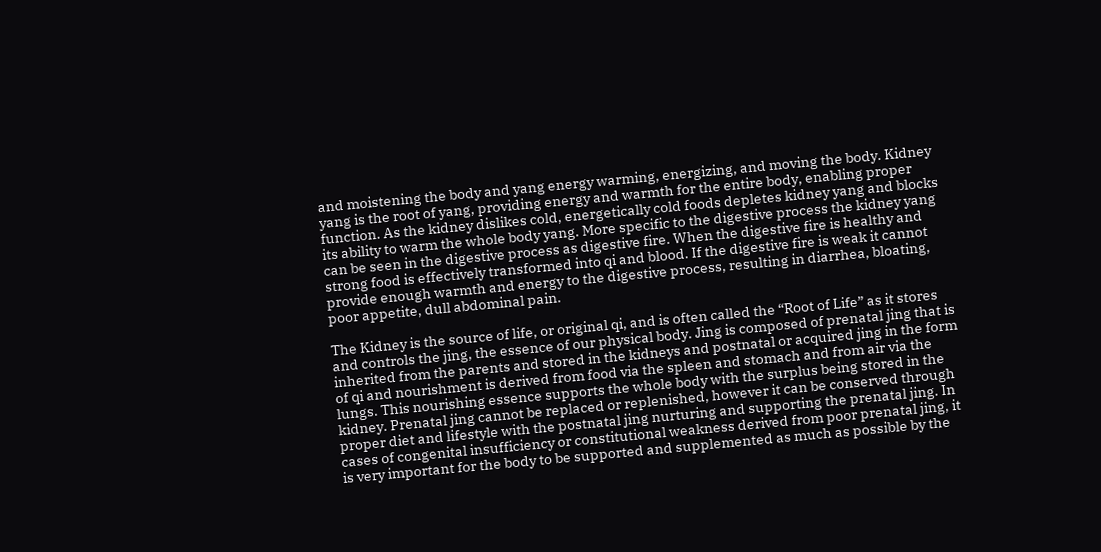and moistening the body and yang energy warming, energizing, and moving the body. Kidney yang is the root of yang, providing energy and warmth for the entire body, enabling proper function. As the kidney dislikes cold, energetically cold foods depletes kidney yang and blocks its ability to warm the whole body yang. More specific to the digestive process the kidney yang can be seen in the digestive process as digestive fire. When the digestive fire is healthy and strong food is effectively transformed into qi and blood. If the digestive fire is weak it cannot provide enough warmth and energy to the digestive process, resulting in diarrhea, bloating, poor appetite, dull abdominal pain.

The Kidney is the source of life, or original qi, and is often called the “Root of Life” as it stores and controls the jing, the essence of our physical body. Jing is composed of prenatal jing that is inherited from the parents and stored in the kidneys and postnatal or acquired jing in the form of qi and nourishment is derived from food via the spleen and stomach and from air via the lungs. This nourishing essence supports the whole body with the surplus being stored in the kidney. Prenatal jing cannot be replaced or replenished, however it can be conserved through proper diet and lifestyle with the postnatal jing nurturing and supporting the prenatal jing. In cases of congenital insufficiency or constitutional weakness derived from poor prenatal jing, it is very important for the body to be supported and supplemented as much as possible by the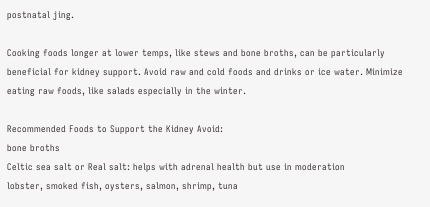postnatal jing.

Cooking foods longer at lower temps, like stews and bone broths, can be particularly beneficial for kidney support. Avoid raw and cold foods and drinks or ice water. Minimize eating raw foods, like salads especially in the winter.

Recommended Foods to Support the Kidney Avoid:
bone broths
Celtic sea salt or Real salt: helps with adrenal health but use in moderation
lobster, smoked fish, oysters, salmon, shrimp, tuna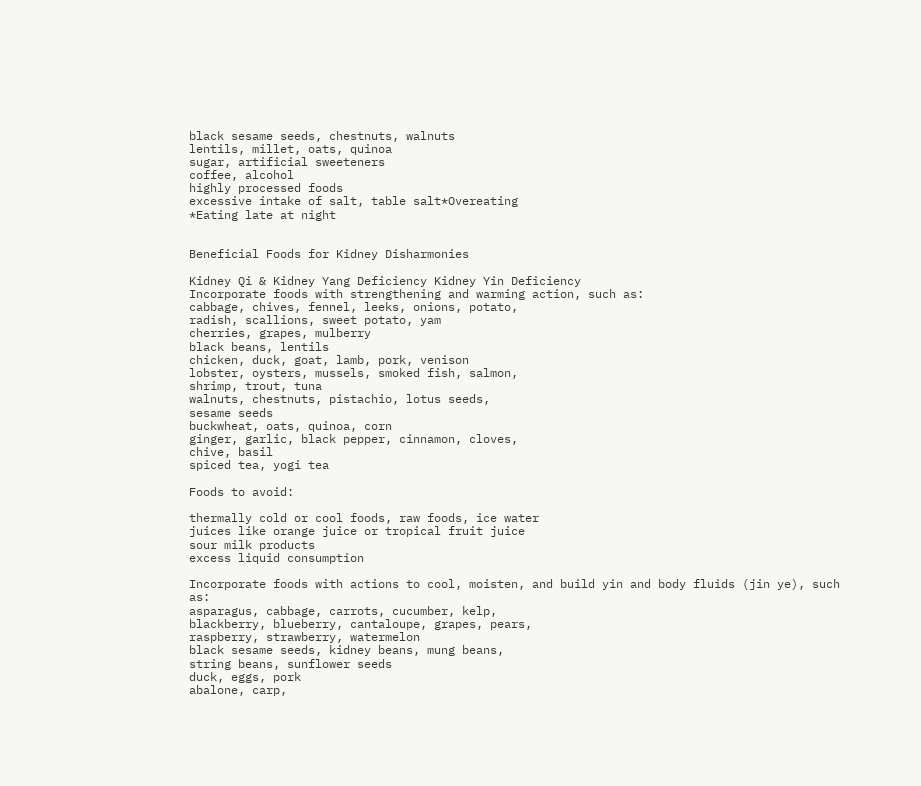black sesame seeds, chestnuts, walnuts
lentils, millet, oats, quinoa
sugar, artificial sweeteners
coffee, alcohol
highly processed foods
excessive intake of salt, table salt*Overeating
*Eating late at night


Beneficial Foods for Kidney Disharmonies

Kidney Qi & Kidney Yang Deficiency Kidney Yin Deficiency
Incorporate foods with strengthening and warming action, such as:
cabbage, chives, fennel, leeks, onions, potato,
radish, scallions, sweet potato, yam
cherries, grapes, mulberry
black beans, lentils
chicken, duck, goat, lamb, pork, venison
lobster, oysters, mussels, smoked fish, salmon,
shrimp, trout, tuna
walnuts, chestnuts, pistachio, lotus seeds,
sesame seeds
buckwheat, oats, quinoa, corn
ginger, garlic, black pepper, cinnamon, cloves,
chive, basil
spiced tea, yogi tea

Foods to avoid:

thermally cold or cool foods, raw foods, ice water
juices like orange juice or tropical fruit juice
sour milk products
excess liquid consumption

Incorporate foods with actions to cool, moisten, and build yin and body fluids (jin ye), such as:
asparagus, cabbage, carrots, cucumber, kelp,
blackberry, blueberry, cantaloupe, grapes, pears,
raspberry, strawberry, watermelon
black sesame seeds, kidney beans, mung beans,
string beans, sunflower seeds
duck, eggs, pork
abalone, carp,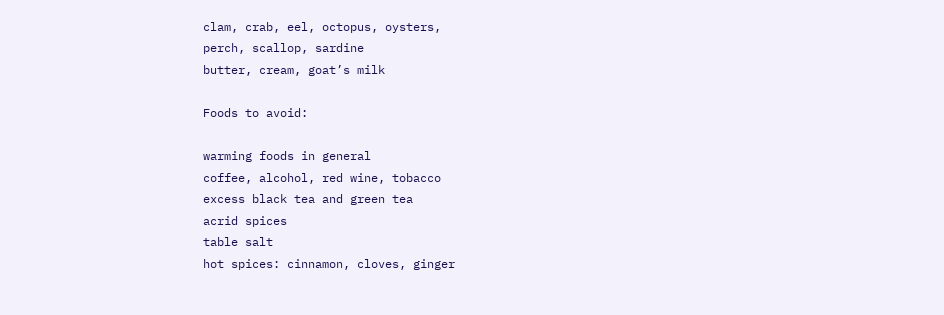clam, crab, eel, octopus, oysters,
perch, scallop, sardine
butter, cream, goat’s milk

Foods to avoid:

warming foods in general
coffee, alcohol, red wine, tobacco
excess black tea and green tea
acrid spices
table salt
hot spices: cinnamon, cloves, ginger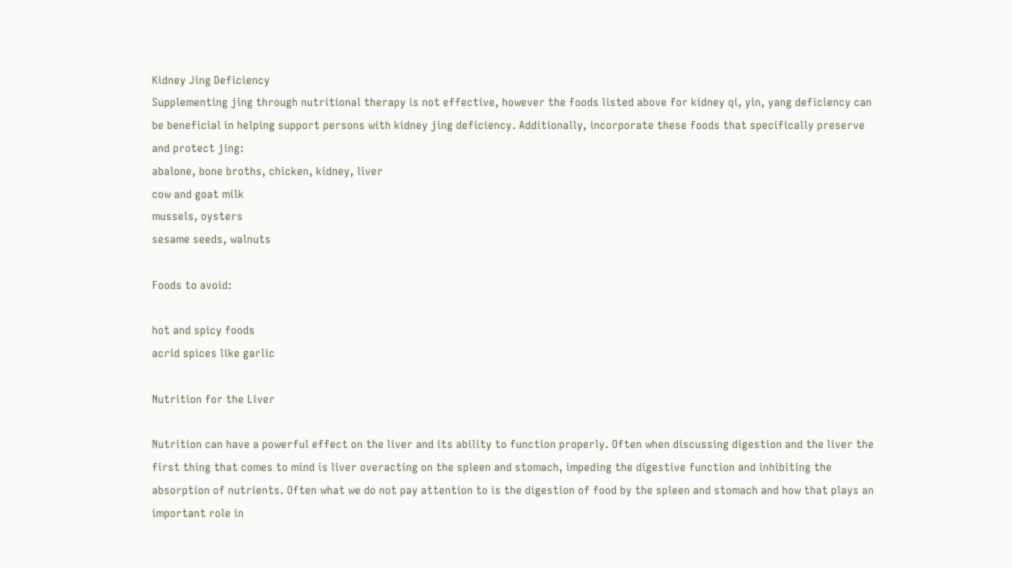Kidney Jing Deficiency
Supplementing jing through nutritional therapy is not effective, however the foods listed above for kidney qi, yin, yang deficiency can be beneficial in helping support persons with kidney jing deficiency. Additionally, incorporate these foods that specifically preserve and protect jing:
abalone, bone broths, chicken, kidney, liver
cow and goat milk
mussels, oysters
sesame seeds, walnuts

Foods to avoid:

hot and spicy foods
acrid spices like garlic

Nutrition for the Liver

Nutrition can have a powerful effect on the liver and its ability to function properly. Often when discussing digestion and the liver the first thing that comes to mind is liver overacting on the spleen and stomach, impeding the digestive function and inhibiting the absorption of nutrients. Often what we do not pay attention to is the digestion of food by the spleen and stomach and how that plays an important role in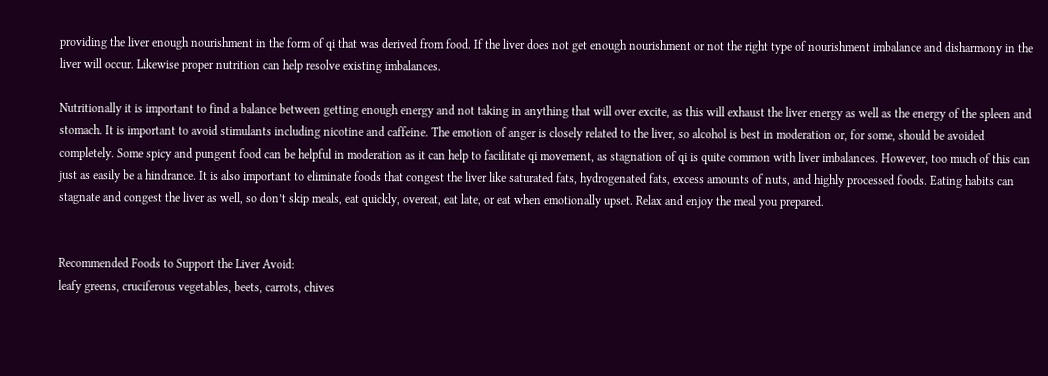providing the liver enough nourishment in the form of qi that was derived from food. If the liver does not get enough nourishment or not the right type of nourishment imbalance and disharmony in the liver will occur. Likewise proper nutrition can help resolve existing imbalances.

Nutritionally it is important to find a balance between getting enough energy and not taking in anything that will over excite, as this will exhaust the liver energy as well as the energy of the spleen and stomach. It is important to avoid stimulants including nicotine and caffeine. The emotion of anger is closely related to the liver, so alcohol is best in moderation or, for some, should be avoided completely. Some spicy and pungent food can be helpful in moderation as it can help to facilitate qi movement, as stagnation of qi is quite common with liver imbalances. However, too much of this can just as easily be a hindrance. It is also important to eliminate foods that congest the liver like saturated fats, hydrogenated fats, excess amounts of nuts, and highly processed foods. Eating habits can stagnate and congest the liver as well, so don’t skip meals, eat quickly, overeat, eat late, or eat when emotionally upset. Relax and enjoy the meal you prepared.


Recommended Foods to Support the Liver Avoid:
leafy greens, cruciferous vegetables, beets, carrots, chives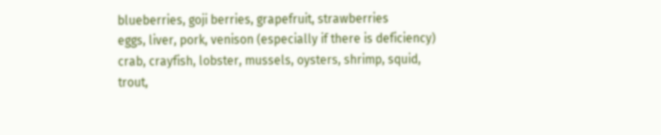blueberries, goji berries, grapefruit, strawberries
eggs, liver, pork, venison (especially if there is deficiency)
crab, crayfish, lobster, mussels, oysters, shrimp, squid, trout,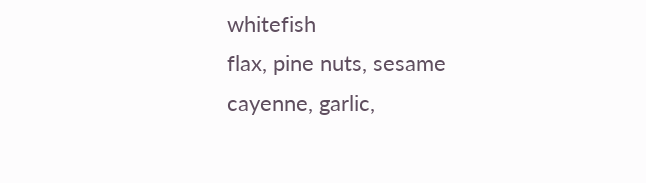whitefish
flax, pine nuts, sesame
cayenne, garlic,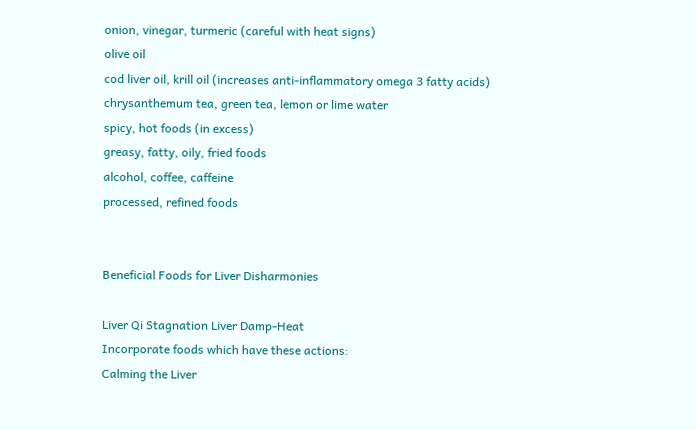onion, vinegar, turmeric (careful with heat signs)
olive oil
cod liver oil, krill oil (increases anti-inflammatory omega 3 fatty acids)
chrysanthemum tea, green tea, lemon or lime water
spicy, hot foods (in excess)
greasy, fatty, oily, fried foods
alcohol, coffee, caffeine
processed, refined foods


Beneficial Foods for Liver Disharmonies

Liver Qi Stagnation Liver Damp-Heat
Incorporate foods which have these actions:
Calming the Liver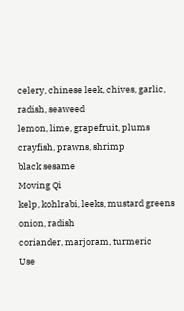celery, chinese leek, chives, garlic, radish, seaweed
lemon, lime, grapefruit, plums
crayfish, prawns, shrimp
black sesame
Moving Qi
kelp, kohlrabi, leeks, mustard greens
onion, radish
coriander, marjoram, turmeric
Use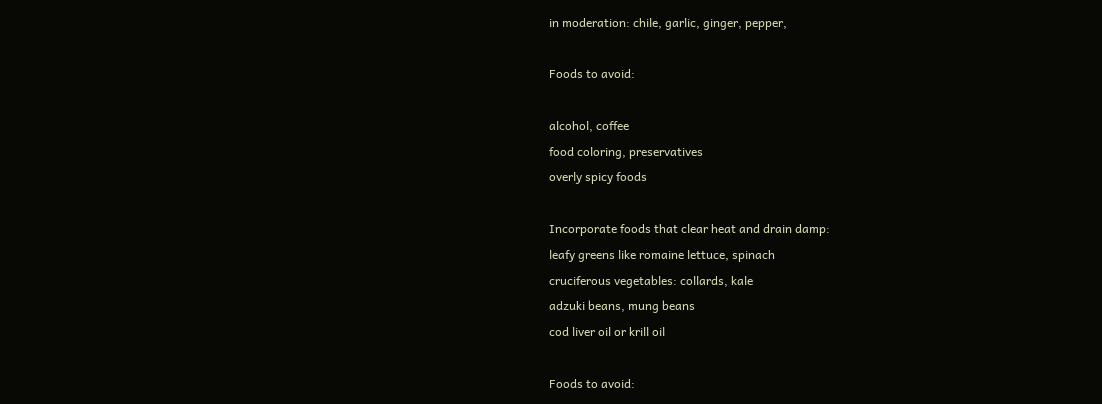in moderation: chile, garlic, ginger, pepper,

Foods to avoid:

alcohol, coffee
food coloring, preservatives
overly spicy foods

Incorporate foods that clear heat and drain damp:
leafy greens like romaine lettuce, spinach
cruciferous vegetables: collards, kale
adzuki beans, mung beans
cod liver oil or krill oil

Foods to avoid: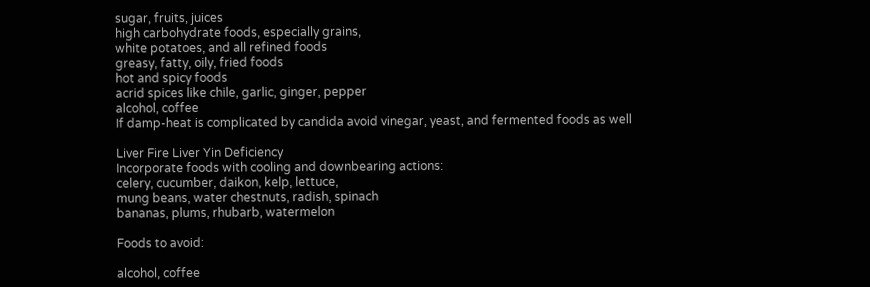sugar, fruits, juices
high carbohydrate foods, especially grains,
white potatoes, and all refined foods
greasy, fatty, oily, fried foods
hot and spicy foods
acrid spices like chile, garlic, ginger, pepper
alcohol, coffee
If damp-heat is complicated by candida avoid vinegar, yeast, and fermented foods as well

Liver Fire Liver Yin Deficiency
Incorporate foods with cooling and downbearing actions:
celery, cucumber, daikon, kelp, lettuce,
mung beans, water chestnuts, radish, spinach
bananas, plums, rhubarb, watermelon

Foods to avoid:

alcohol, coffee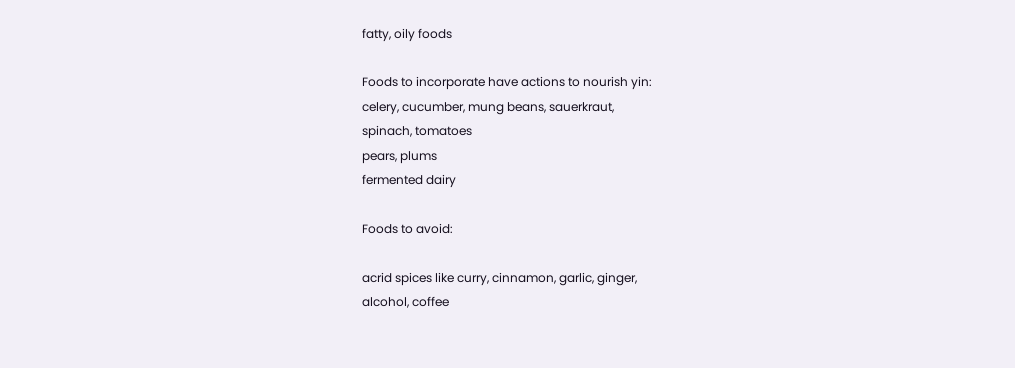fatty, oily foods

Foods to incorporate have actions to nourish yin:
celery, cucumber, mung beans, sauerkraut,
spinach, tomatoes
pears, plums
fermented dairy

Foods to avoid:

acrid spices like curry, cinnamon, garlic, ginger,
alcohol, coffee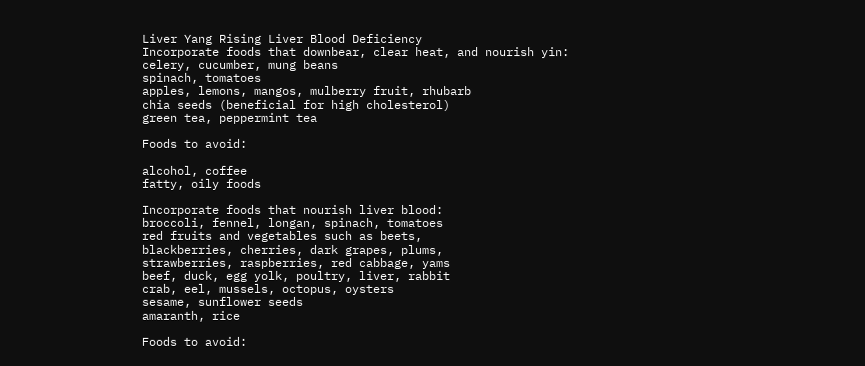Liver Yang Rising Liver Blood Deficiency
Incorporate foods that downbear, clear heat, and nourish yin:
celery, cucumber, mung beans
spinach, tomatoes
apples, lemons, mangos, mulberry fruit, rhubarb
chia seeds (beneficial for high cholesterol)
green tea, peppermint tea

Foods to avoid:

alcohol, coffee
fatty, oily foods

Incorporate foods that nourish liver blood:
broccoli, fennel, longan, spinach, tomatoes
red fruits and vegetables such as beets,
blackberries, cherries, dark grapes, plums,
strawberries, raspberries, red cabbage, yams
beef, duck, egg yolk, poultry, liver, rabbit
crab, eel, mussels, octopus, oysters
sesame, sunflower seeds
amaranth, rice

Foods to avoid: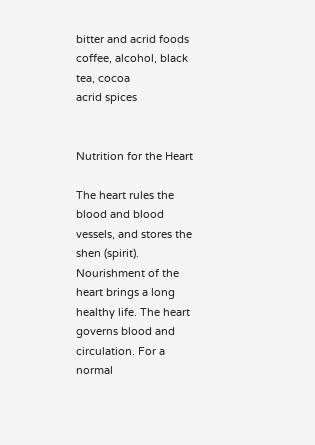bitter and acrid foods
coffee, alcohol, black tea, cocoa
acrid spices


Nutrition for the Heart

The heart rules the blood and blood vessels, and stores the shen (spirit). Nourishment of the heart brings a long healthy life. The heart governs blood and circulation. For a normal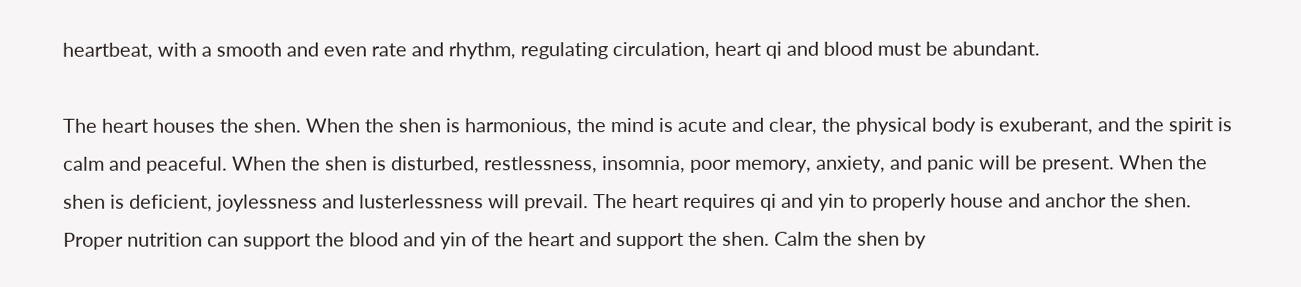heartbeat, with a smooth and even rate and rhythm, regulating circulation, heart qi and blood must be abundant.

The heart houses the shen. When the shen is harmonious, the mind is acute and clear, the physical body is exuberant, and the spirit is calm and peaceful. When the shen is disturbed, restlessness, insomnia, poor memory, anxiety, and panic will be present. When the shen is deficient, joylessness and lusterlessness will prevail. The heart requires qi and yin to properly house and anchor the shen. Proper nutrition can support the blood and yin of the heart and support the shen. Calm the shen by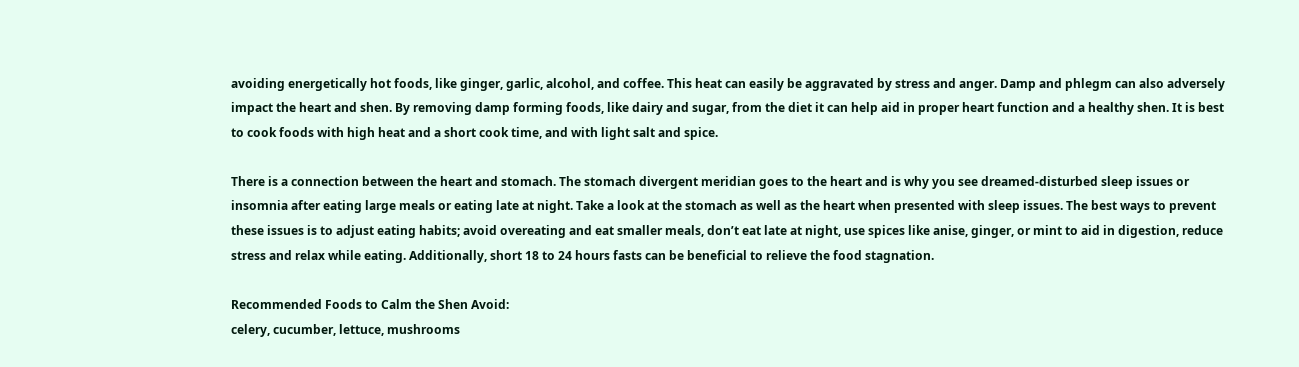avoiding energetically hot foods, like ginger, garlic, alcohol, and coffee. This heat can easily be aggravated by stress and anger. Damp and phlegm can also adversely impact the heart and shen. By removing damp forming foods, like dairy and sugar, from the diet it can help aid in proper heart function and a healthy shen. It is best to cook foods with high heat and a short cook time, and with light salt and spice.

There is a connection between the heart and stomach. The stomach divergent meridian goes to the heart and is why you see dreamed-disturbed sleep issues or insomnia after eating large meals or eating late at night. Take a look at the stomach as well as the heart when presented with sleep issues. The best ways to prevent these issues is to adjust eating habits; avoid overeating and eat smaller meals, don’t eat late at night, use spices like anise, ginger, or mint to aid in digestion, reduce stress and relax while eating. Additionally, short 18 to 24 hours fasts can be beneficial to relieve the food stagnation.

Recommended Foods to Calm the Shen Avoid:
celery, cucumber, lettuce, mushrooms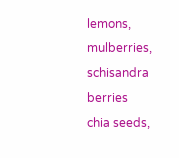lemons, mulberries, schisandra berries
chia seeds,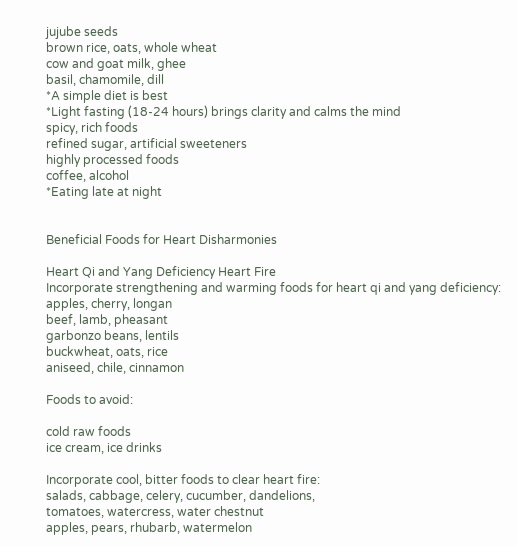jujube seeds
brown rice, oats, whole wheat
cow and goat milk, ghee
basil, chamomile, dill
*A simple diet is best
*Light fasting (18-24 hours) brings clarity and calms the mind
spicy, rich foods
refined sugar, artificial sweeteners
highly processed foods
coffee, alcohol
*Eating late at night


Beneficial Foods for Heart Disharmonies

Heart Qi and Yang Deficiency Heart Fire
Incorporate strengthening and warming foods for heart qi and yang deficiency:
apples, cherry, longan
beef, lamb, pheasant
garbonzo beans, lentils
buckwheat, oats, rice
aniseed, chile, cinnamon

Foods to avoid:

cold raw foods
ice cream, ice drinks

Incorporate cool, bitter foods to clear heart fire:
salads, cabbage, celery, cucumber, dandelions,
tomatoes, watercress, water chestnut
apples, pears, rhubarb, watermelon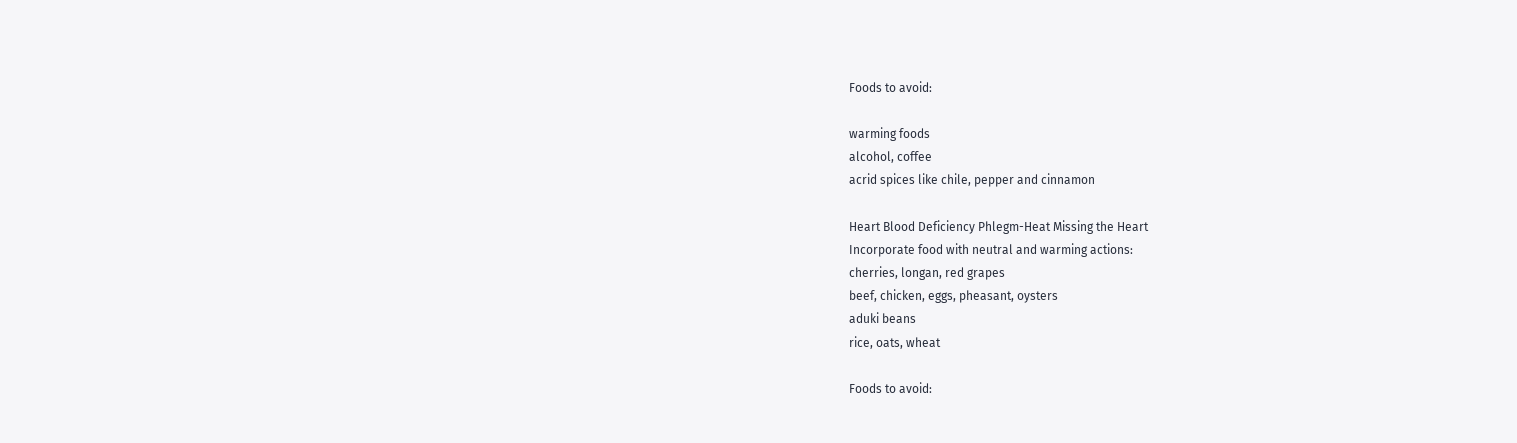Foods to avoid:

warming foods
alcohol, coffee
acrid spices like chile, pepper and cinnamon

Heart Blood Deficiency Phlegm-Heat Missing the Heart
Incorporate food with neutral and warming actions:
cherries, longan, red grapes
beef, chicken, eggs, pheasant, oysters
aduki beans
rice, oats, wheat

Foods to avoid: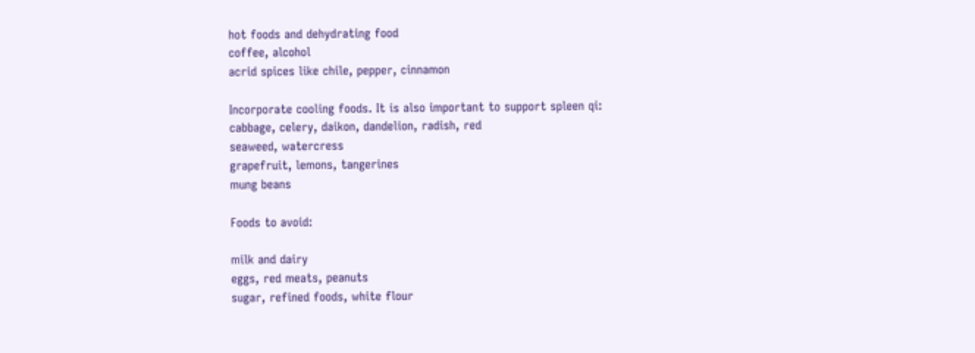hot foods and dehydrating food
coffee, alcohol
acrid spices like chile, pepper, cinnamon

Incorporate cooling foods. It is also important to support spleen qi:
cabbage, celery, daikon, dandelion, radish, red
seaweed, watercress
grapefruit, lemons, tangerines
mung beans

Foods to avoid:

milk and dairy
eggs, red meats, peanuts
sugar, refined foods, white flour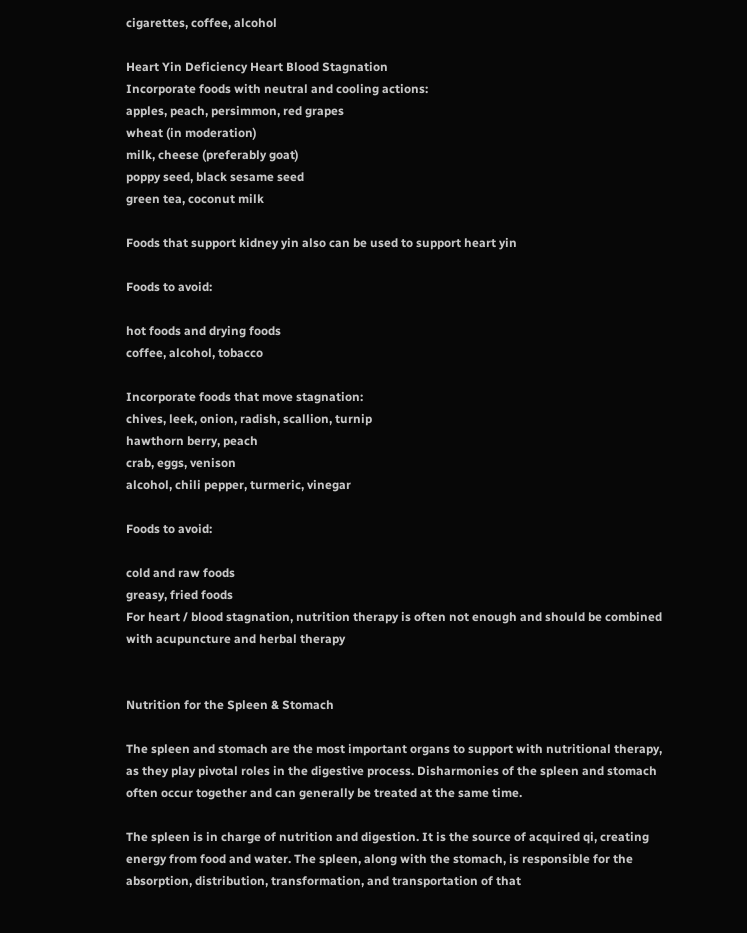cigarettes, coffee, alcohol

Heart Yin Deficiency Heart Blood Stagnation
Incorporate foods with neutral and cooling actions:
apples, peach, persimmon, red grapes
wheat (in moderation)
milk, cheese (preferably goat)
poppy seed, black sesame seed
green tea, coconut milk

Foods that support kidney yin also can be used to support heart yin

Foods to avoid:

hot foods and drying foods
coffee, alcohol, tobacco

Incorporate foods that move stagnation:
chives, leek, onion, radish, scallion, turnip
hawthorn berry, peach
crab, eggs, venison
alcohol, chili pepper, turmeric, vinegar

Foods to avoid:

cold and raw foods
greasy, fried foods
For heart / blood stagnation, nutrition therapy is often not enough and should be combined with acupuncture and herbal therapy


Nutrition for the Spleen & Stomach

The spleen and stomach are the most important organs to support with nutritional therapy, as they play pivotal roles in the digestive process. Disharmonies of the spleen and stomach often occur together and can generally be treated at the same time.

The spleen is in charge of nutrition and digestion. It is the source of acquired qi, creating energy from food and water. The spleen, along with the stomach, is responsible for the absorption, distribution, transformation, and transportation of that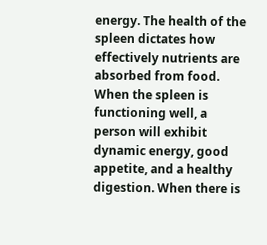energy. The health of the spleen dictates how effectively nutrients are absorbed from food. When the spleen is functioning well, a person will exhibit dynamic energy, good appetite, and a healthy digestion. When there is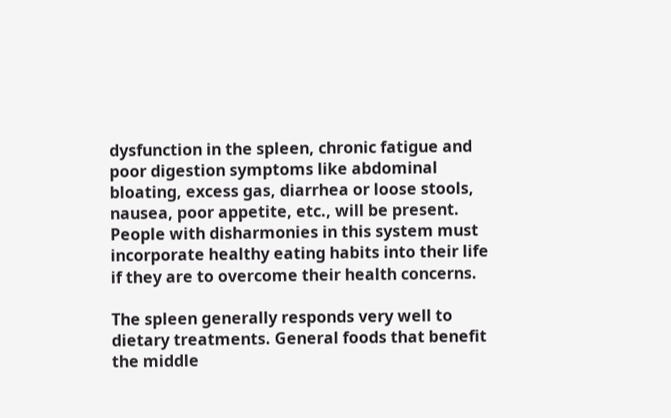dysfunction in the spleen, chronic fatigue and poor digestion symptoms like abdominal bloating, excess gas, diarrhea or loose stools, nausea, poor appetite, etc., will be present. People with disharmonies in this system must incorporate healthy eating habits into their life if they are to overcome their health concerns.

The spleen generally responds very well to dietary treatments. General foods that benefit the middle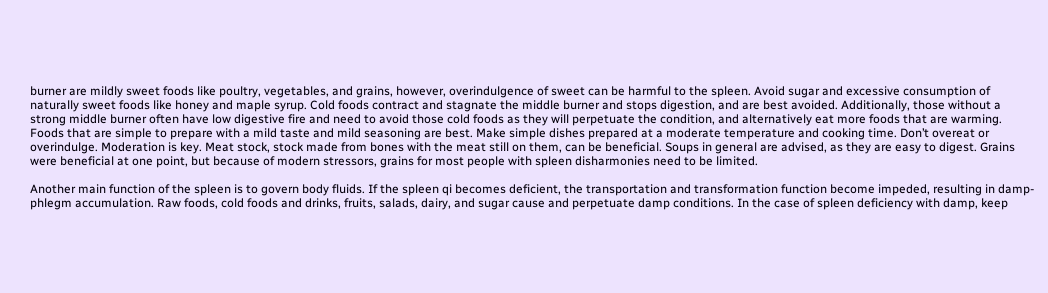burner are mildly sweet foods like poultry, vegetables, and grains, however, overindulgence of sweet can be harmful to the spleen. Avoid sugar and excessive consumption of naturally sweet foods like honey and maple syrup. Cold foods contract and stagnate the middle burner and stops digestion, and are best avoided. Additionally, those without a strong middle burner often have low digestive fire and need to avoid those cold foods as they will perpetuate the condition, and alternatively eat more foods that are warming. Foods that are simple to prepare with a mild taste and mild seasoning are best. Make simple dishes prepared at a moderate temperature and cooking time. Don’t overeat or overindulge. Moderation is key. Meat stock, stock made from bones with the meat still on them, can be beneficial. Soups in general are advised, as they are easy to digest. Grains were beneficial at one point, but because of modern stressors, grains for most people with spleen disharmonies need to be limited.

Another main function of the spleen is to govern body fluids. If the spleen qi becomes deficient, the transportation and transformation function become impeded, resulting in damp-phlegm accumulation. Raw foods, cold foods and drinks, fruits, salads, dairy, and sugar cause and perpetuate damp conditions. In the case of spleen deficiency with damp, keep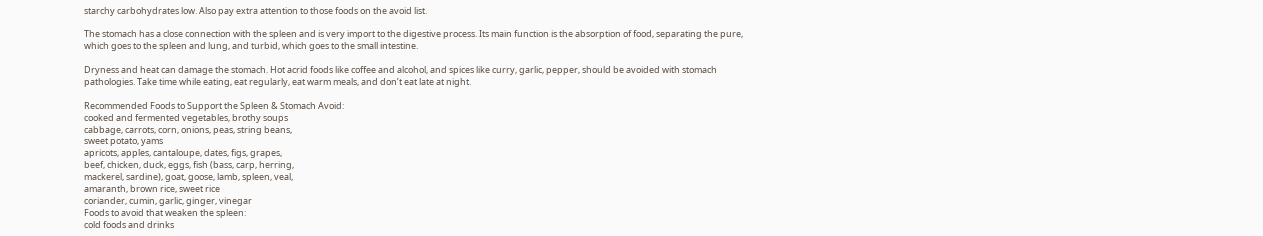starchy carbohydrates low. Also pay extra attention to those foods on the avoid list.

The stomach has a close connection with the spleen and is very import to the digestive process. Its main function is the absorption of food, separating the pure, which goes to the spleen and lung, and turbid, which goes to the small intestine.

Dryness and heat can damage the stomach. Hot acrid foods like coffee and alcohol, and spices like curry, garlic, pepper, should be avoided with stomach pathologies. Take time while eating, eat regularly, eat warm meals, and don’t eat late at night.

Recommended Foods to Support the Spleen & Stomach Avoid:
cooked and fermented vegetables, brothy soups
cabbage, carrots, corn, onions, peas, string beans,
sweet potato, yams
apricots, apples, cantaloupe, dates, figs, grapes,
beef, chicken, duck, eggs, fish (bass, carp, herring,
mackerel, sardine), goat, goose, lamb, spleen, veal,
amaranth, brown rice, sweet rice
coriander, cumin, garlic, ginger, vinegar
Foods to avoid that weaken the spleen:
cold foods and drinks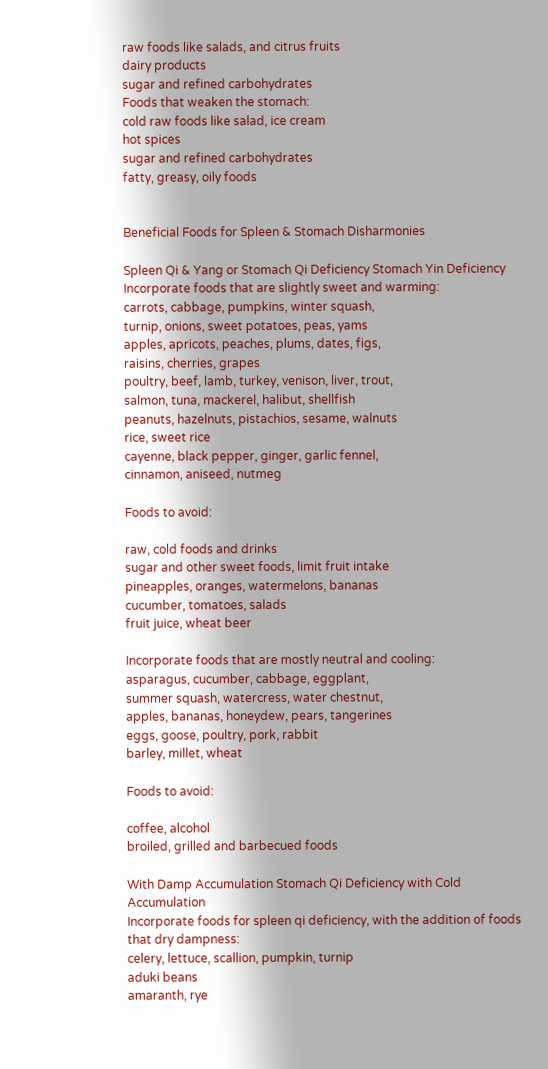raw foods like salads, and citrus fruits
dairy products
sugar and refined carbohydrates
Foods that weaken the stomach:
cold raw foods like salad, ice cream
hot spices
sugar and refined carbohydrates
fatty, greasy, oily foods


Beneficial Foods for Spleen & Stomach Disharmonies

Spleen Qi & Yang or Stomach Qi Deficiency Stomach Yin Deficiency
Incorporate foods that are slightly sweet and warming:
carrots, cabbage, pumpkins, winter squash,
turnip, onions, sweet potatoes, peas, yams
apples, apricots, peaches, plums, dates, figs,
raisins, cherries, grapes
poultry, beef, lamb, turkey, venison, liver, trout,
salmon, tuna, mackerel, halibut, shellfish
peanuts, hazelnuts, pistachios, sesame, walnuts
rice, sweet rice
cayenne, black pepper, ginger, garlic fennel,
cinnamon, aniseed, nutmeg

Foods to avoid:

raw, cold foods and drinks
sugar and other sweet foods, limit fruit intake
pineapples, oranges, watermelons, bananas
cucumber, tomatoes, salads
fruit juice, wheat beer

Incorporate foods that are mostly neutral and cooling:
asparagus, cucumber, cabbage, eggplant,
summer squash, watercress, water chestnut,
apples, bananas, honeydew, pears, tangerines
eggs, goose, poultry, pork, rabbit
barley, millet, wheat

Foods to avoid:

coffee, alcohol
broiled, grilled and barbecued foods

With Damp Accumulation Stomach Qi Deficiency with Cold Accumulation
Incorporate foods for spleen qi deficiency, with the addition of foods that dry dampness:
celery, lettuce, scallion, pumpkin, turnip
aduki beans
amaranth, rye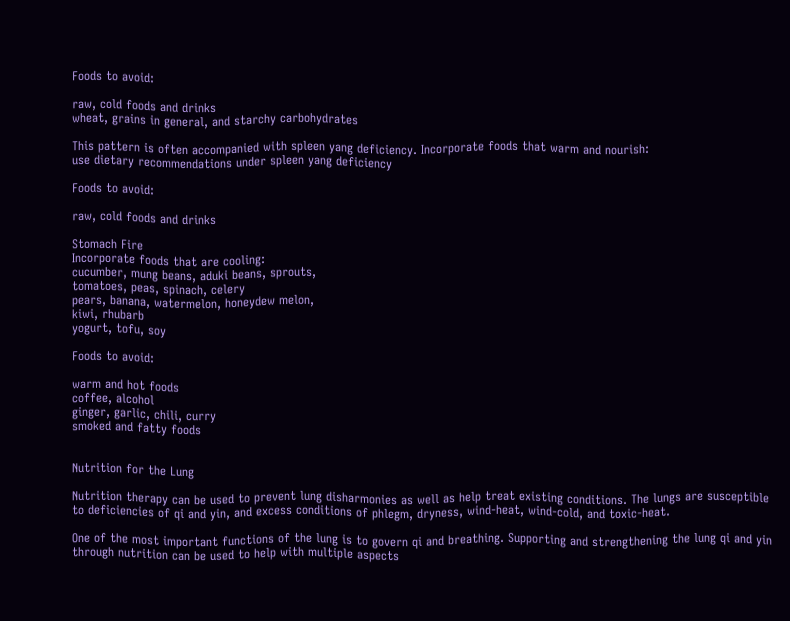Foods to avoid:

raw, cold foods and drinks
wheat, grains in general, and starchy carbohydrates

This pattern is often accompanied with spleen yang deficiency. Incorporate foods that warm and nourish:
use dietary recommendations under spleen yang deficiency

Foods to avoid:

raw, cold foods and drinks

Stomach Fire
Incorporate foods that are cooling:
cucumber, mung beans, aduki beans, sprouts,
tomatoes, peas, spinach, celery
pears, banana, watermelon, honeydew melon,
kiwi, rhubarb
yogurt, tofu, soy

Foods to avoid:

warm and hot foods
coffee, alcohol
ginger, garlic, chili, curry
smoked and fatty foods


Nutrition for the Lung

Nutrition therapy can be used to prevent lung disharmonies as well as help treat existing conditions. The lungs are susceptible to deficiencies of qi and yin, and excess conditions of phlegm, dryness, wind-heat, wind-cold, and toxic-heat.

One of the most important functions of the lung is to govern qi and breathing. Supporting and strengthening the lung qi and yin through nutrition can be used to help with multiple aspects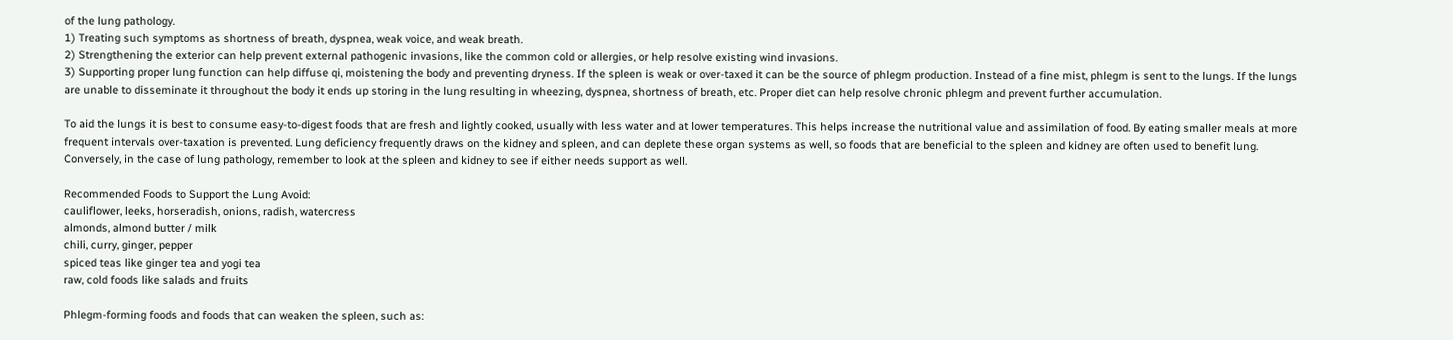of the lung pathology.
1) Treating such symptoms as shortness of breath, dyspnea, weak voice, and weak breath.
2) Strengthening the exterior can help prevent external pathogenic invasions, like the common cold or allergies, or help resolve existing wind invasions.
3) Supporting proper lung function can help diffuse qi, moistening the body and preventing dryness. If the spleen is weak or over-taxed it can be the source of phlegm production. Instead of a fine mist, phlegm is sent to the lungs. If the lungs are unable to disseminate it throughout the body it ends up storing in the lung resulting in wheezing, dyspnea, shortness of breath, etc. Proper diet can help resolve chronic phlegm and prevent further accumulation.

To aid the lungs it is best to consume easy-to-digest foods that are fresh and lightly cooked, usually with less water and at lower temperatures. This helps increase the nutritional value and assimilation of food. By eating smaller meals at more frequent intervals over-taxation is prevented. Lung deficiency frequently draws on the kidney and spleen, and can deplete these organ systems as well, so foods that are beneficial to the spleen and kidney are often used to benefit lung. Conversely, in the case of lung pathology, remember to look at the spleen and kidney to see if either needs support as well.

Recommended Foods to Support the Lung Avoid:
cauliflower, leeks, horseradish, onions, radish, watercress
almonds, almond butter / milk
chili, curry, ginger, pepper
spiced teas like ginger tea and yogi tea
raw, cold foods like salads and fruits

Phlegm-forming foods and foods that can weaken the spleen, such as: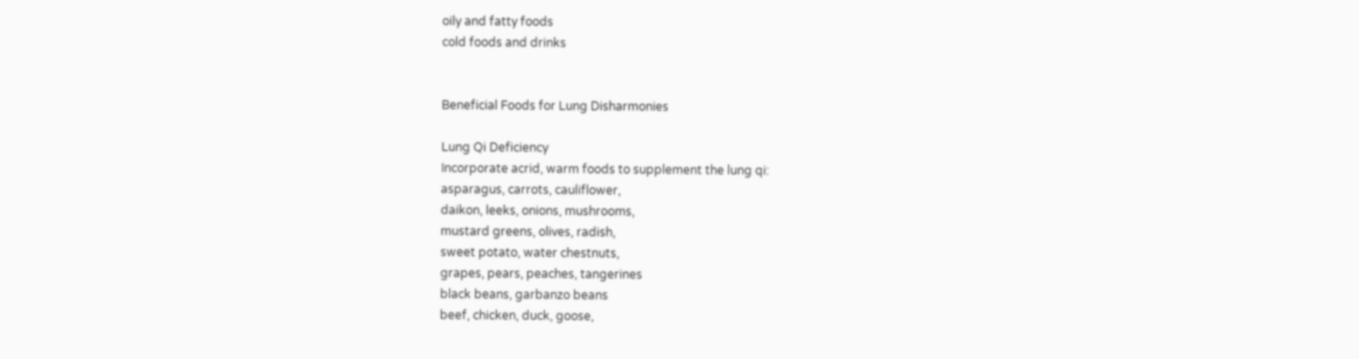oily and fatty foods
cold foods and drinks


Beneficial Foods for Lung Disharmonies

Lung Qi Deficiency
Incorporate acrid, warm foods to supplement the lung qi:
asparagus, carrots, cauliflower,
daikon, leeks, onions, mushrooms,
mustard greens, olives, radish,
sweet potato, water chestnuts,
grapes, pears, peaches, tangerines
black beans, garbanzo beans
beef, chicken, duck, goose,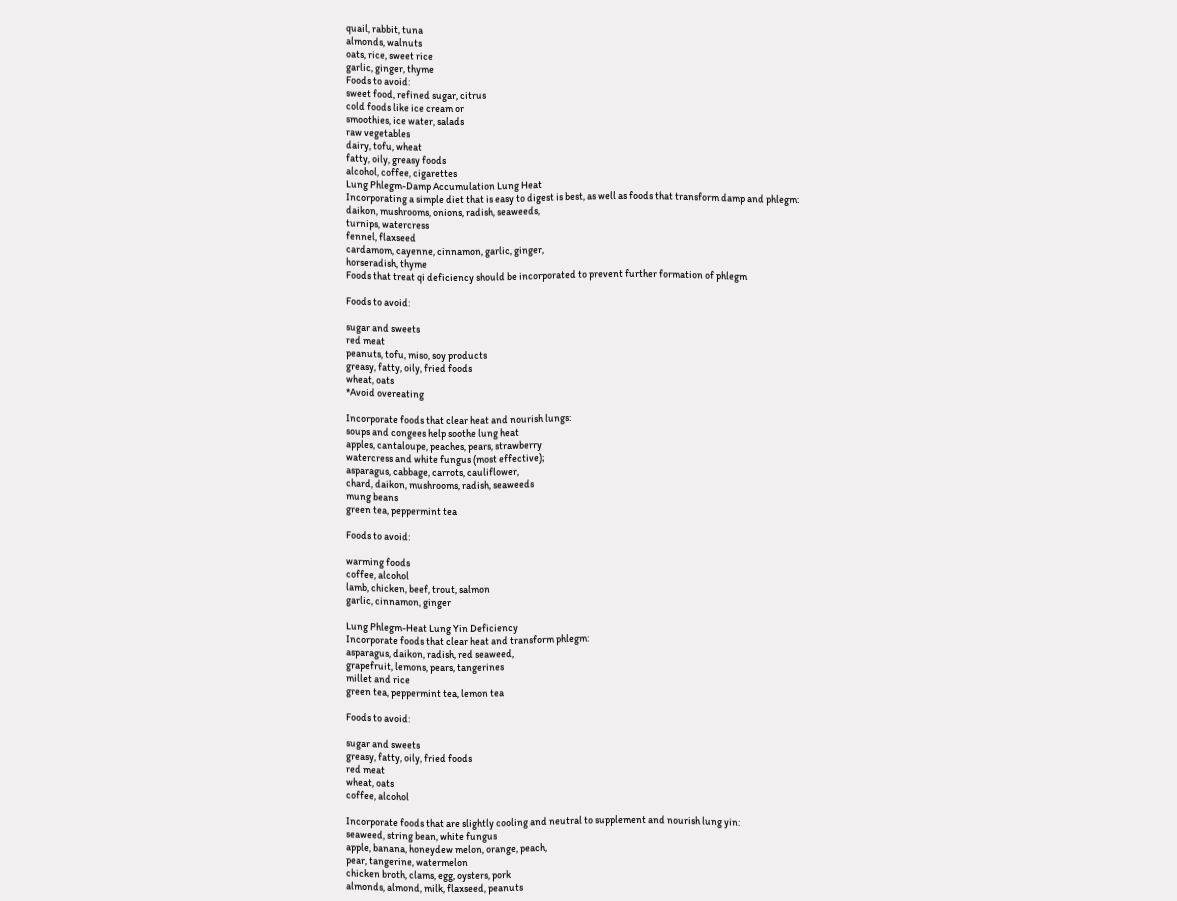quail, rabbit, tuna
almonds, walnuts
oats, rice, sweet rice
garlic, ginger, thyme
Foods to avoid:
sweet food, refined sugar, citrus
cold foods like ice cream or
smoothies, ice water, salads
raw vegetables
dairy, tofu, wheat
fatty, oily, greasy foods
alcohol, coffee, cigarettes
Lung Phlegm-Damp Accumulation Lung Heat
Incorporating a simple diet that is easy to digest is best, as well as foods that transform damp and phlegm:
daikon, mushrooms, onions, radish, seaweeds,
turnips, watercress
fennel, flaxseed
cardamom, cayenne, cinnamon, garlic, ginger,
horseradish, thyme
Foods that treat qi deficiency should be incorporated to prevent further formation of phlegm

Foods to avoid:

sugar and sweets
red meat
peanuts, tofu, miso, soy products
greasy, fatty, oily, fried foods
wheat, oats
*Avoid overeating

Incorporate foods that clear heat and nourish lungs:
soups and congees help soothe lung heat
apples, cantaloupe, peaches, pears, strawberry
watercress and white fungus (most effective);
asparagus, cabbage, carrots, cauliflower,
chard, daikon, mushrooms, radish, seaweeds
mung beans
green tea, peppermint tea

Foods to avoid:

warming foods
coffee, alcohol
lamb, chicken, beef, trout, salmon
garlic, cinnamon, ginger

Lung Phlegm-Heat Lung Yin Deficiency
Incorporate foods that clear heat and transform phlegm:
asparagus, daikon, radish, red seaweed,
grapefruit, lemons, pears, tangerines
millet and rice
green tea, peppermint tea, lemon tea

Foods to avoid:

sugar and sweets
greasy, fatty, oily, fried foods
red meat
wheat, oats
coffee, alcohol

Incorporate foods that are slightly cooling and neutral to supplement and nourish lung yin:
seaweed, string bean, white fungus
apple, banana, honeydew melon, orange, peach,
pear, tangerine, watermelon
chicken broth, clams, egg, oysters, pork
almonds, almond, milk, flaxseed, peanuts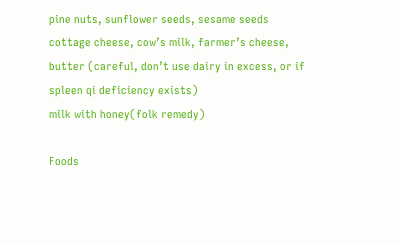pine nuts, sunflower seeds, sesame seeds
cottage cheese, cow’s milk, farmer’s cheese,
butter (careful, don’t use dairy in excess, or if
spleen qi deficiency exists)
milk with honey(folk remedy)

Foods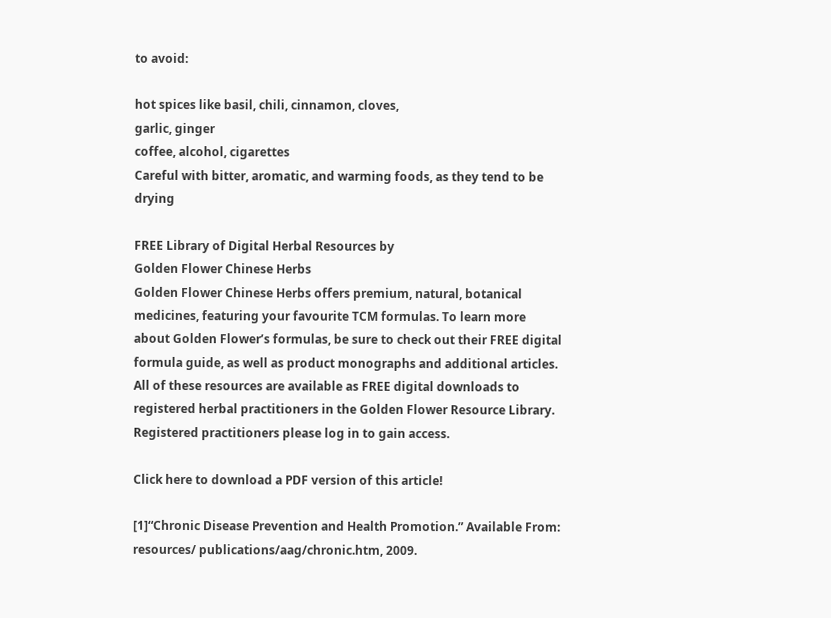to avoid:

hot spices like basil, chili, cinnamon, cloves,
garlic, ginger
coffee, alcohol, cigarettes
Careful with bitter, aromatic, and warming foods, as they tend to be drying

FREE Library of Digital Herbal Resources by
Golden Flower Chinese Herbs
Golden Flower Chinese Herbs offers premium, natural, botanical medicines, featuring your favourite TCM formulas. To learn more about Golden Flower’s formulas, be sure to check out their FREE digital formula guide, as well as product monographs and additional articles. All of these resources are available as FREE digital downloads to registered herbal practitioners in the Golden Flower Resource Library.
Registered practitioners please log in to gain access.

Click here to download a PDF version of this article!

[1]“Chronic Disease Prevention and Health Promotion.” Available From: resources/ publications/aag/chronic.htm, 2009.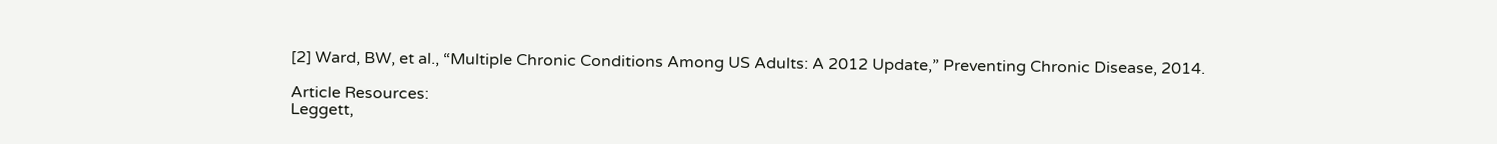[2] Ward, BW, et al., “Multiple Chronic Conditions Among US Adults: A 2012 Update,” Preventing Chronic Disease, 2014.

Article Resources:
Leggett,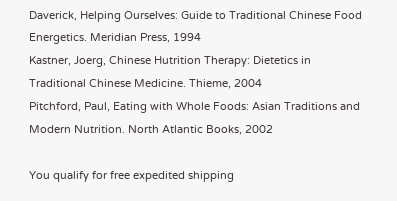Daverick, Helping Ourselves: Guide to Traditional Chinese Food Energetics. Meridian Press, 1994
Kastner, Joerg, Chinese Hutrition Therapy: Dietetics in Traditional Chinese Medicine. Thieme, 2004
Pitchford, Paul, Eating with Whole Foods: Asian Traditions and Modern Nutrition. North Atlantic Books, 2002

You qualify for free expedited shipping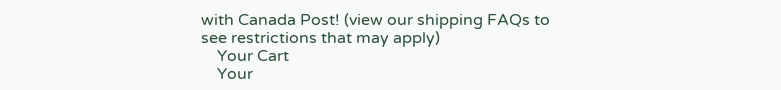with Canada Post! (view our shipping FAQs to see restrictions that may apply)
    Your Cart
    Your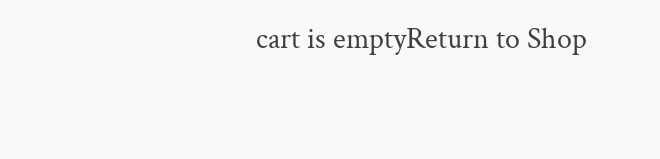cart is emptyReturn to Shop